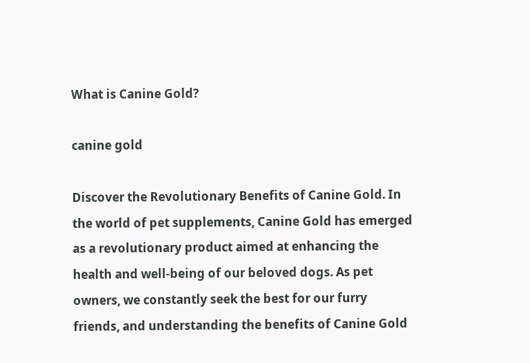What is Canine Gold?

canine gold

Discover the Revolutionary Benefits of Canine Gold. In the world of pet supplements, Canine Gold has emerged as a revolutionary product aimed at enhancing the health and well-being of our beloved dogs. As pet owners, we constantly seek the best for our furry friends, and understanding the benefits of Canine Gold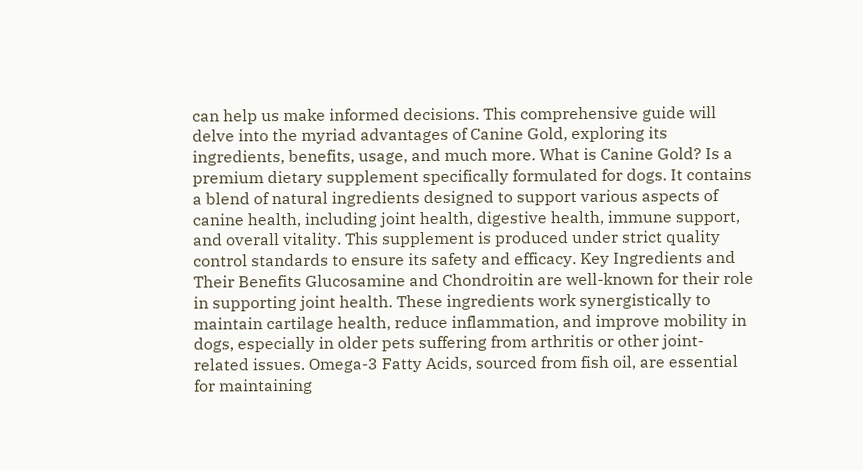can help us make informed decisions. This comprehensive guide will delve into the myriad advantages of Canine Gold, exploring its ingredients, benefits, usage, and much more. What is Canine Gold? Is a premium dietary supplement specifically formulated for dogs. It contains a blend of natural ingredients designed to support various aspects of canine health, including joint health, digestive health, immune support, and overall vitality. This supplement is produced under strict quality control standards to ensure its safety and efficacy. Key Ingredients and Their Benefits Glucosamine and Chondroitin are well-known for their role in supporting joint health. These ingredients work synergistically to maintain cartilage health, reduce inflammation, and improve mobility in dogs, especially in older pets suffering from arthritis or other joint-related issues. Omega-3 Fatty Acids, sourced from fish oil, are essential for maintaining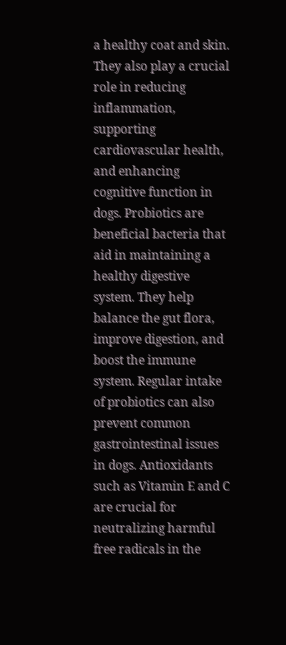a healthy coat and skin. They also play a crucial role in reducing inflammation, supporting cardiovascular health, and enhancing cognitive function in dogs. Probiotics are beneficial bacteria that aid in maintaining a healthy digestive system. They help balance the gut flora, improve digestion, and boost the immune system. Regular intake of probiotics can also prevent common gastrointestinal issues in dogs. Antioxidants such as Vitamin E and C are crucial for neutralizing harmful free radicals in the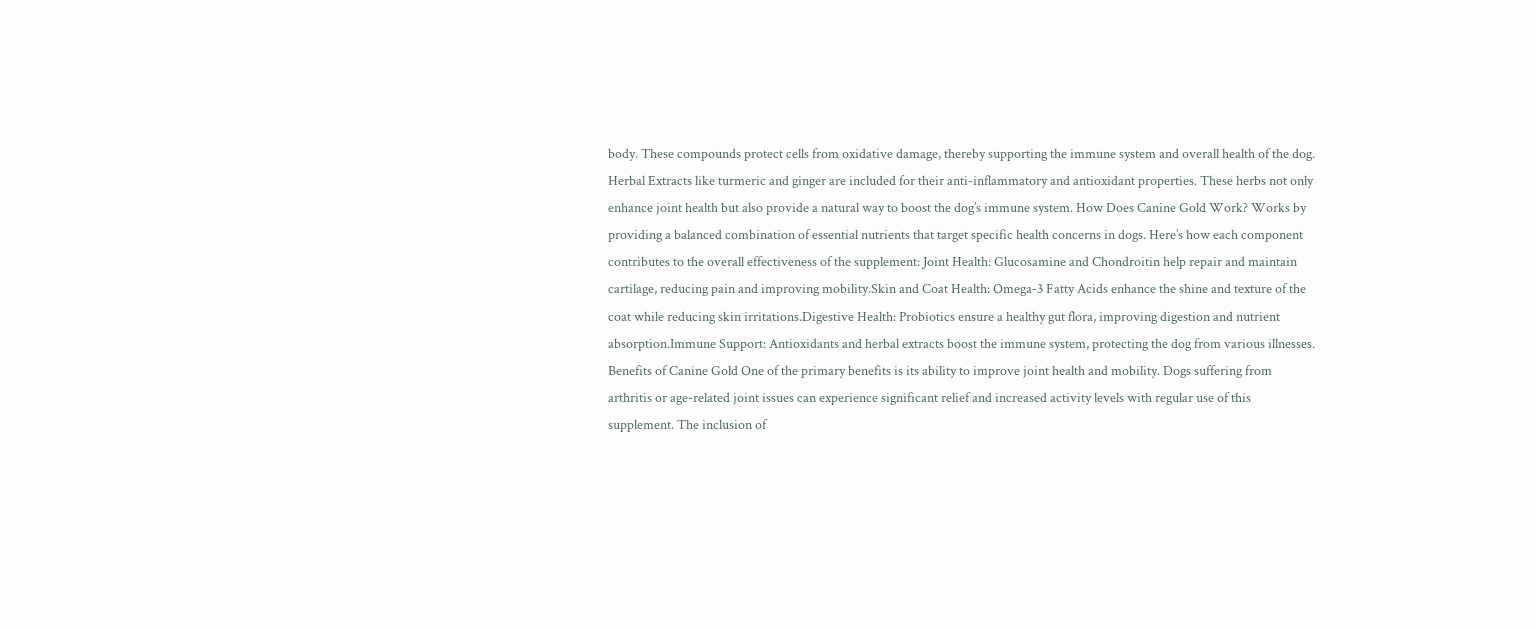body. These compounds protect cells from oxidative damage, thereby supporting the immune system and overall health of the dog. Herbal Extracts like turmeric and ginger are included for their anti-inflammatory and antioxidant properties. These herbs not only enhance joint health but also provide a natural way to boost the dog’s immune system. How Does Canine Gold Work? Works by providing a balanced combination of essential nutrients that target specific health concerns in dogs. Here’s how each component contributes to the overall effectiveness of the supplement: Joint Health: Glucosamine and Chondroitin help repair and maintain cartilage, reducing pain and improving mobility.Skin and Coat Health: Omega-3 Fatty Acids enhance the shine and texture of the coat while reducing skin irritations.Digestive Health: Probiotics ensure a healthy gut flora, improving digestion and nutrient absorption.Immune Support: Antioxidants and herbal extracts boost the immune system, protecting the dog from various illnesses. Benefits of Canine Gold One of the primary benefits is its ability to improve joint health and mobility. Dogs suffering from arthritis or age-related joint issues can experience significant relief and increased activity levels with regular use of this supplement. The inclusion of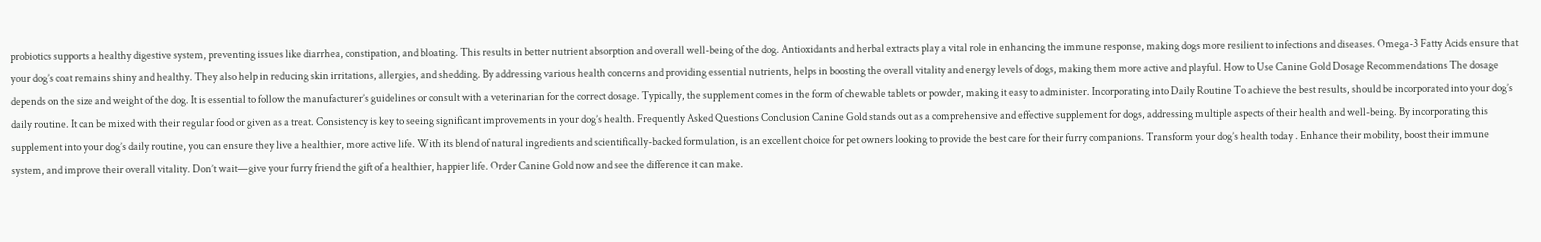probiotics supports a healthy digestive system, preventing issues like diarrhea, constipation, and bloating. This results in better nutrient absorption and overall well-being of the dog. Antioxidants and herbal extracts play a vital role in enhancing the immune response, making dogs more resilient to infections and diseases. Omega-3 Fatty Acids ensure that your dog’s coat remains shiny and healthy. They also help in reducing skin irritations, allergies, and shedding. By addressing various health concerns and providing essential nutrients, helps in boosting the overall vitality and energy levels of dogs, making them more active and playful. How to Use Canine Gold Dosage Recommendations The dosage depends on the size and weight of the dog. It is essential to follow the manufacturer’s guidelines or consult with a veterinarian for the correct dosage. Typically, the supplement comes in the form of chewable tablets or powder, making it easy to administer. Incorporating into Daily Routine To achieve the best results, should be incorporated into your dog’s daily routine. It can be mixed with their regular food or given as a treat. Consistency is key to seeing significant improvements in your dog’s health. Frequently Asked Questions Conclusion Canine Gold stands out as a comprehensive and effective supplement for dogs, addressing multiple aspects of their health and well-being. By incorporating this supplement into your dog’s daily routine, you can ensure they live a healthier, more active life. With its blend of natural ingredients and scientifically-backed formulation, is an excellent choice for pet owners looking to provide the best care for their furry companions. Transform your dog’s health today . Enhance their mobility, boost their immune system, and improve their overall vitality. Don’t wait—give your furry friend the gift of a healthier, happier life. Order Canine Gold now and see the difference it can make.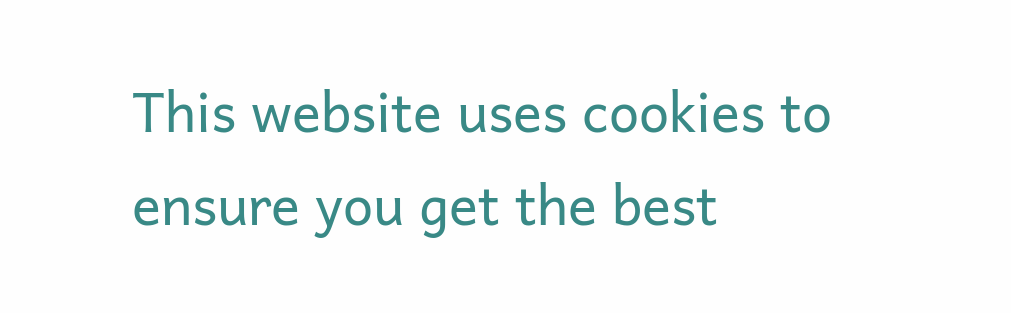This website uses cookies to ensure you get the best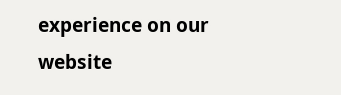experience on our website